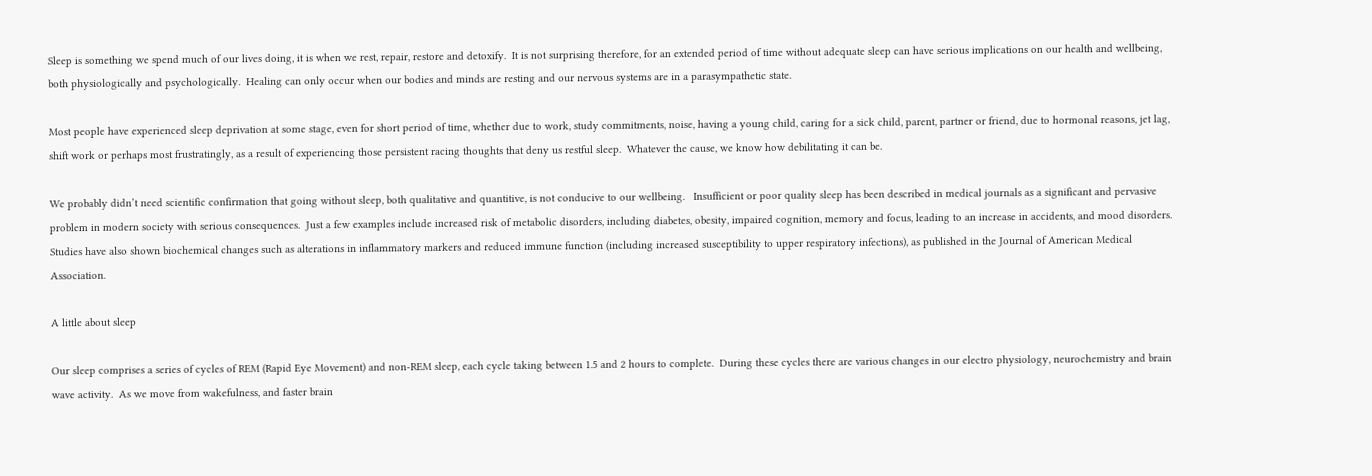Sleep is something we spend much of our lives doing, it is when we rest, repair, restore and detoxify.  It is not surprising therefore, for an extended period of time without adequate sleep can have serious implications on our health and wellbeing, both physiologically and psychologically.  Healing can only occur when our bodies and minds are resting and our nervous systems are in a parasympathetic state.

Most people have experienced sleep deprivation at some stage, even for short period of time, whether due to work, study commitments, noise, having a young child, caring for a sick child, parent, partner or friend, due to hormonal reasons, jet lag, shift work or perhaps most frustratingly, as a result of experiencing those persistent racing thoughts that deny us restful sleep.  Whatever the cause, we know how debilitating it can be.

We probably didn’t need scientific confirmation that going without sleep, both qualitative and quantitive, is not conducive to our wellbeing.   Insufficient or poor quality sleep has been described in medical journals as a significant and pervasive problem in modern society with serious consequences.  Just a few examples include increased risk of metabolic disorders, including diabetes, obesity, impaired cognition, memory and focus, leading to an increase in accidents, and mood disorders.   Studies have also shown biochemical changes such as alterations in inflammatory markers and reduced immune function (including increased susceptibility to upper respiratory infections), as published in the Journal of American Medical Association.

A little about sleep

Our sleep comprises a series of cycles of REM (Rapid Eye Movement) and non-REM sleep, each cycle taking between 1.5 and 2 hours to complete.  During these cycles there are various changes in our electro physiology, neurochemistry and brain wave activity.  As we move from wakefulness, and faster brain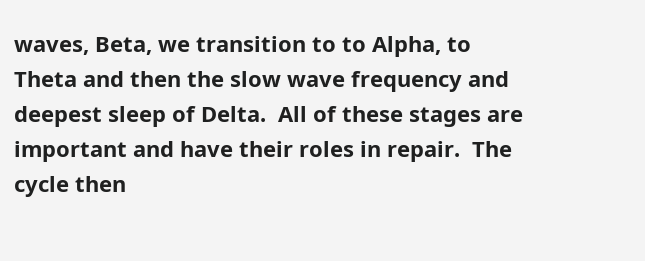waves, Beta, we transition to to Alpha, to Theta and then the slow wave frequency and deepest sleep of Delta.  All of these stages are important and have their roles in repair.  The cycle then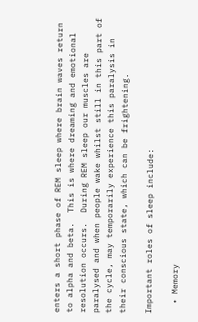enters a short phase of REM sleep where brain waves return to alpha and beta.  This is where dreaming and emotional resolution occurs.  During REM sleep our muscles are paralysed and when people wake whilst still in this part of the cycle, may temporarily experience this paralysis in their conscious state, which can be frightening.

Important roles of sleep include:

  • Memory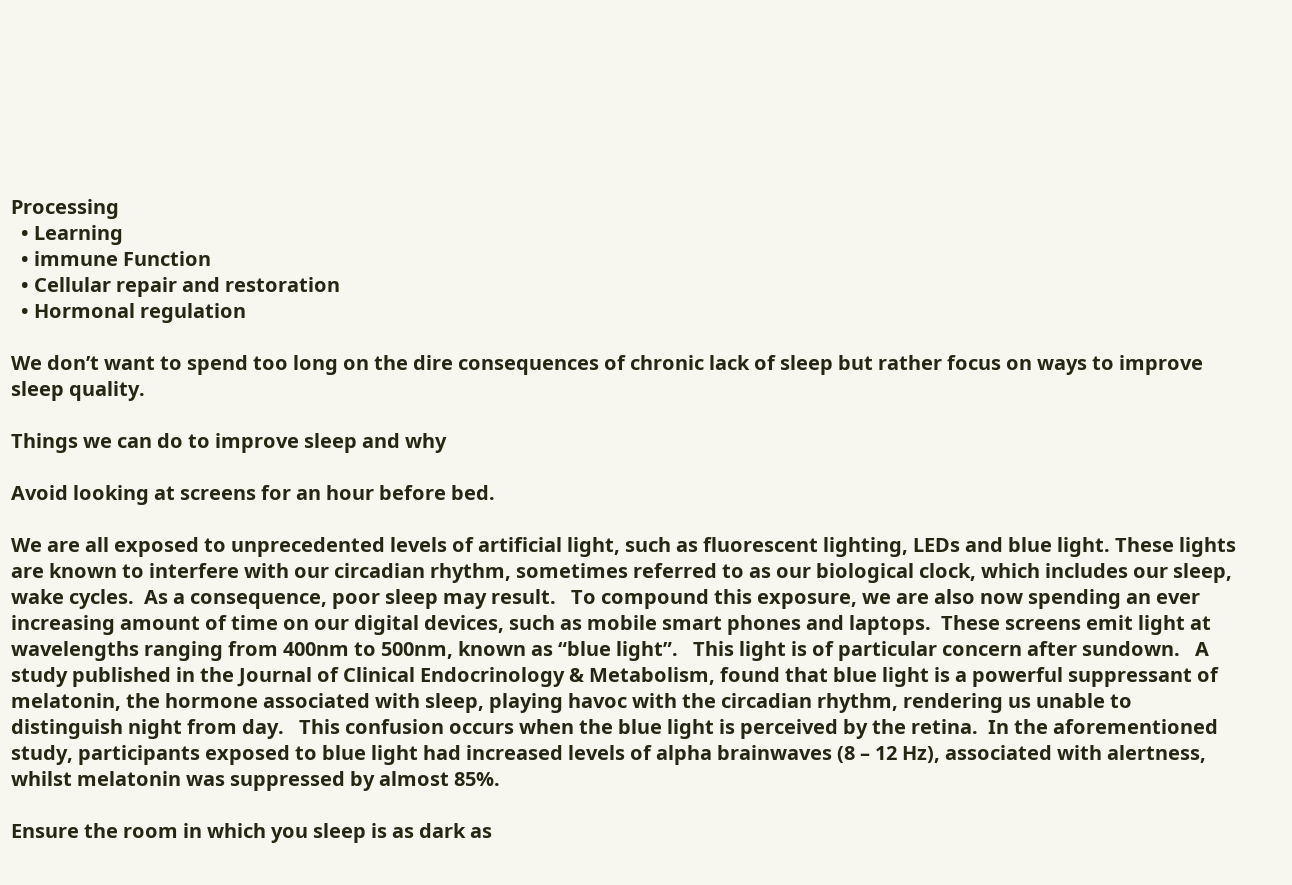Processing
  • Learning
  • immune Function
  • Cellular repair and restoration
  • Hormonal regulation

We don’t want to spend too long on the dire consequences of chronic lack of sleep but rather focus on ways to improve sleep quality.

Things we can do to improve sleep and why

Avoid looking at screens for an hour before bed.

We are all exposed to unprecedented levels of artificial light, such as fluorescent lighting, LEDs and blue light. These lights are known to interfere with our circadian rhythm, sometimes referred to as our biological clock, which includes our sleep, wake cycles.  As a consequence, poor sleep may result.   To compound this exposure, we are also now spending an ever increasing amount of time on our digital devices, such as mobile smart phones and laptops.  These screens emit light at wavelengths ranging from 400nm to 500nm, known as “blue light”.   This light is of particular concern after sundown.   A study published in the Journal of Clinical Endocrinology & Metabolism, found that blue light is a powerful suppressant of melatonin, the hormone associated with sleep, playing havoc with the circadian rhythm, rendering us unable to distinguish night from day.   This confusion occurs when the blue light is perceived by the retina.  In the aforementioned study, participants exposed to blue light had increased levels of alpha brainwaves (8 – 12 Hz), associated with alertness, whilst melatonin was suppressed by almost 85%.

Ensure the room in which you sleep is as dark as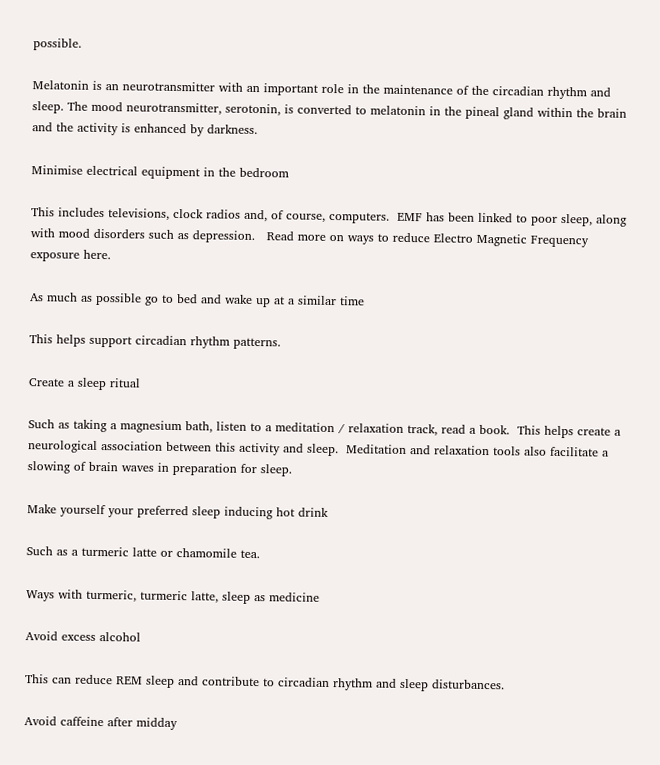possible.

Melatonin is an neurotransmitter with an important role in the maintenance of the circadian rhythm and sleep. The mood neurotransmitter, serotonin, is converted to melatonin in the pineal gland within the brain and the activity is enhanced by darkness.

Minimise electrical equipment in the bedroom

This includes televisions, clock radios and, of course, computers.  EMF has been linked to poor sleep, along with mood disorders such as depression.   Read more on ways to reduce Electro Magnetic Frequency exposure here.

As much as possible go to bed and wake up at a similar time

This helps support circadian rhythm patterns.

Create a sleep ritual

Such as taking a magnesium bath, listen to a meditation / relaxation track, read a book.  This helps create a neurological association between this activity and sleep.  Meditation and relaxation tools also facilitate a slowing of brain waves in preparation for sleep.

Make yourself your preferred sleep inducing hot drink

Such as a turmeric latte or chamomile tea.

Ways with turmeric, turmeric latte, sleep as medicine

Avoid excess alcohol

This can reduce REM sleep and contribute to circadian rhythm and sleep disturbances.

Avoid caffeine after midday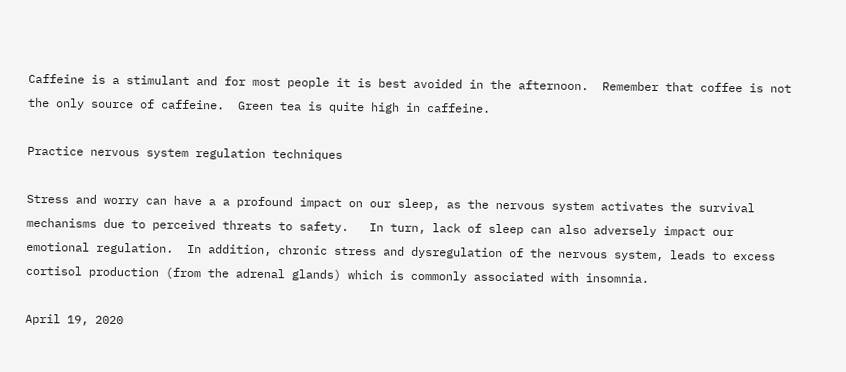Caffeine is a stimulant and for most people it is best avoided in the afternoon.  Remember that coffee is not the only source of caffeine.  Green tea is quite high in caffeine.

Practice nervous system regulation techniques

Stress and worry can have a a profound impact on our sleep, as the nervous system activates the survival mechanisms due to perceived threats to safety.   In turn, lack of sleep can also adversely impact our emotional regulation.  In addition, chronic stress and dysregulation of the nervous system, leads to excess cortisol production (from the adrenal glands) which is commonly associated with insomnia.

April 19, 2020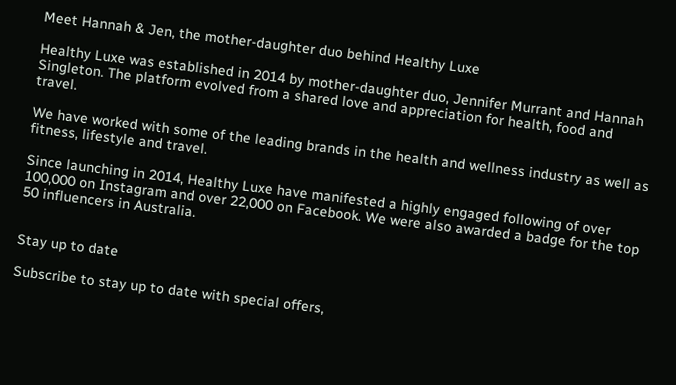Meet Hannah & Jen, the mother-daughter duo behind Healthy Luxe

Healthy Luxe was established in 2014 by mother-daughter duo, Jennifer Murrant and Hannah Singleton. The platform evolved from a shared love and appreciation for health, food and travel.

We have worked with some of the leading brands in the health and wellness industry as well as fitness, lifestyle and travel.

Since launching in 2014, Healthy Luxe have manifested a highly engaged following of over 100,000 on Instagram and over 22,000 on Facebook. We were also awarded a badge for the top 50 influencers in Australia.


Stay up to date

Subscribe to stay up to date with special offers,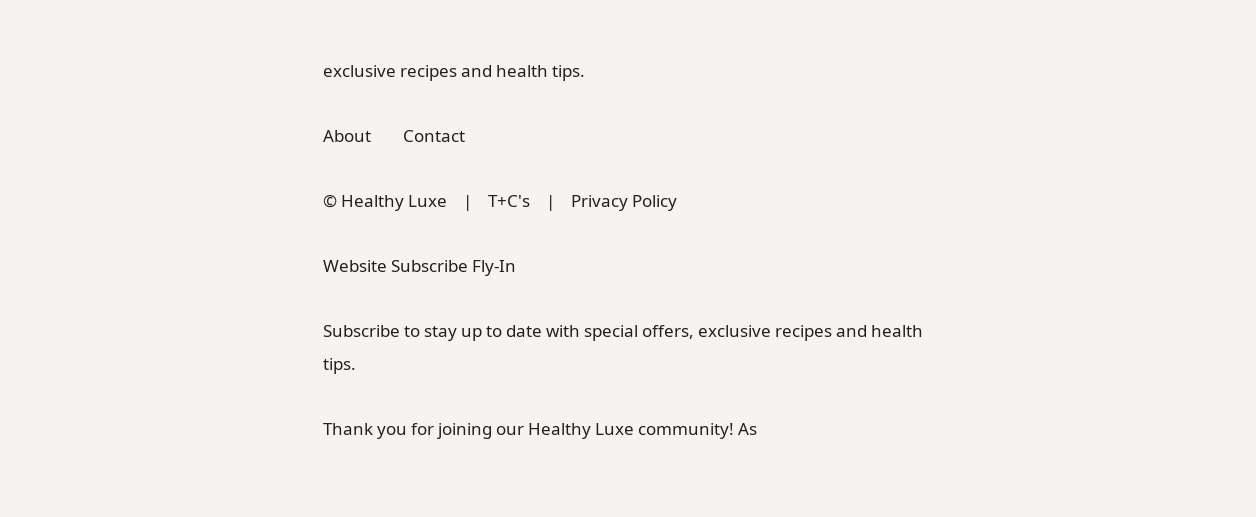exclusive recipes and health tips.

About        Contact

© Healthy Luxe    |    T+C's    |    Privacy Policy

Website Subscribe Fly-In

Subscribe to stay up to date with special offers, exclusive recipes and health tips.

Thank you for joining our Healthy Luxe community! As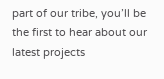part of our tribe, you’ll be the first to hear about our latest projects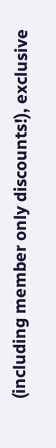(including member only discounts!), exclusive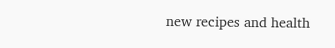new recipes and health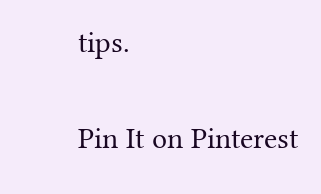tips.

Pin It on Pinterest